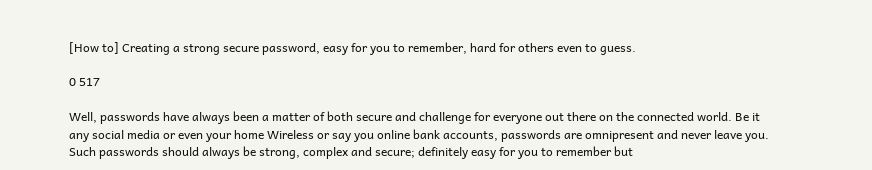[How to] Creating a strong secure password, easy for you to remember, hard for others even to guess.

0 517

Well, passwords have always been a matter of both secure and challenge for everyone out there on the connected world. Be it any social media or even your home Wireless or say you online bank accounts, passwords are omnipresent and never leave you. Such passwords should always be strong, complex and secure; definitely easy for you to remember but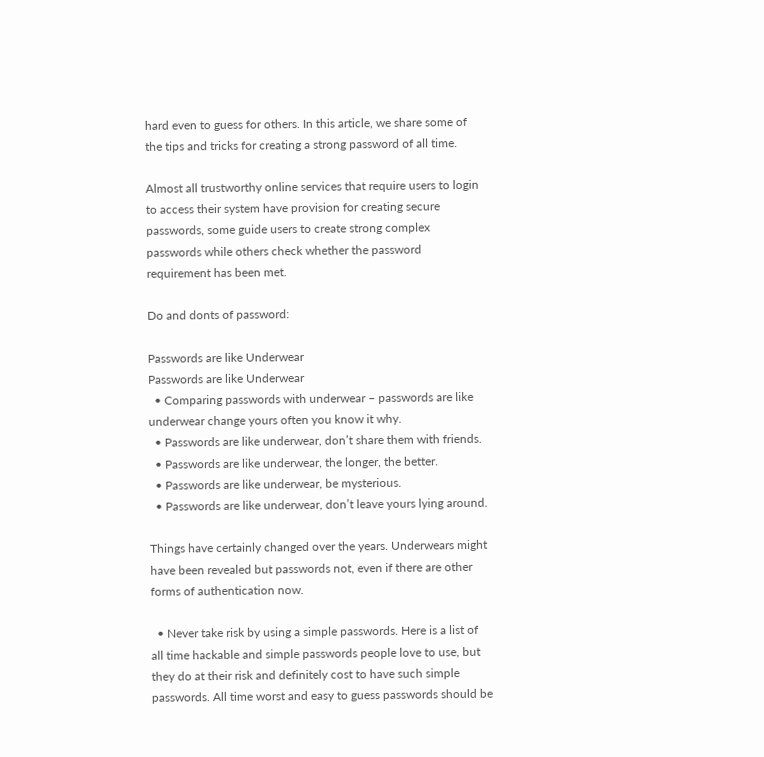hard even to guess for others. In this article, we share some of the tips and tricks for creating a strong password of all time.

Almost all trustworthy online services that require users to login to access their system have provision for creating secure passwords, some guide users to create strong complex passwords while others check whether the password requirement has been met.

Do and donts of password:

Passwords are like Underwear
Passwords are like Underwear
  • Comparing passwords with underwear – passwords are like underwear change yours often you know it why.
  • Passwords are like underwear, don’t share them with friends.
  • Passwords are like underwear, the longer, the better.
  • Passwords are like underwear, be mysterious.
  • Passwords are like underwear, don’t leave yours lying around.

Things have certainly changed over the years. Underwears might have been revealed but passwords not, even if there are other forms of authentication now.

  • Never take risk by using a simple passwords. Here is a list of all time hackable and simple passwords people love to use, but they do at their risk and definitely cost to have such simple passwords. All time worst and easy to guess passwords should be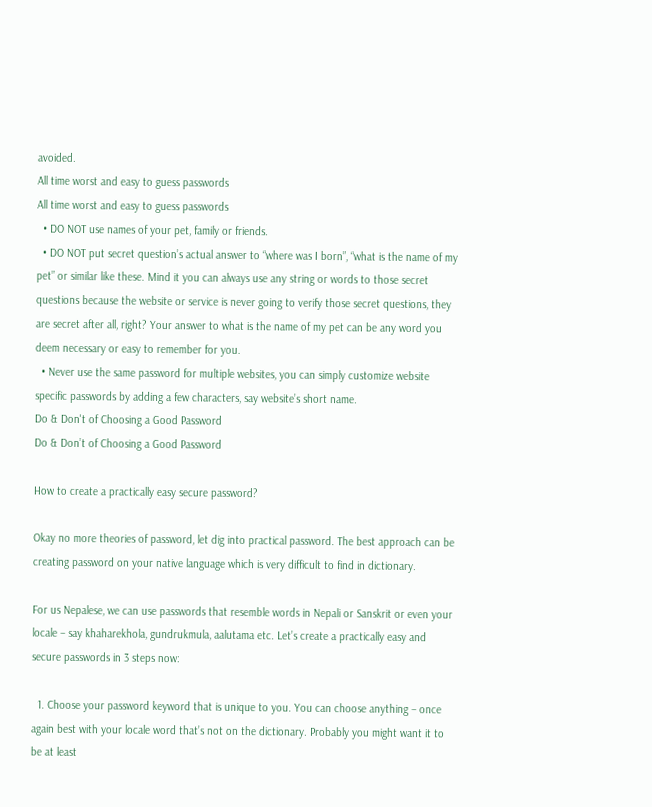avoided.
All time worst and easy to guess passwords
All time worst and easy to guess passwords
  • DO NOT use names of your pet, family or friends.
  • DO NOT put secret question’s actual answer to “where was I born”, “what is the name of my pet” or similar like these. Mind it you can always use any string or words to those secret questions because the website or service is never going to verify those secret questions, they are secret after all, right? Your answer to what is the name of my pet can be any word you deem necessary or easy to remember for you.
  • Never use the same password for multiple websites, you can simply customize website specific passwords by adding a few characters, say website’s short name.
Do & Don't of Choosing a Good Password
Do & Don’t of Choosing a Good Password

How to create a practically easy secure password?

Okay no more theories of password, let dig into practical password. The best approach can be creating password on your native language which is very difficult to find in dictionary.

For us Nepalese, we can use passwords that resemble words in Nepali or Sanskrit or even your locale – say khaharekhola, gundrukmula, aalutama etc. Let’s create a practically easy and secure passwords in 3 steps now:

  1. Choose your password keyword that is unique to you. You can choose anything – once again best with your locale word that’s not on the dictionary. Probably you might want it to be at least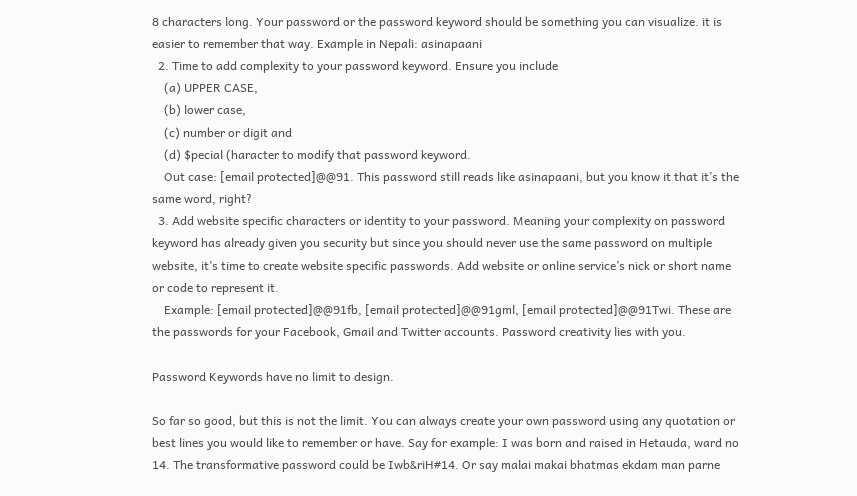8 characters long. Your password or the password keyword should be something you can visualize. it is easier to remember that way. Example in Nepali: asinapaani
  2. Time to add complexity to your password keyword. Ensure you include
    (a) UPPER CASE,
    (b) lower case,
    (c) number or digit and
    (d) $pecial (haracter to modify that password keyword.
    Out case: [email protected]@@91. This password still reads like asinapaani, but you know it that it’s the same word, right?
  3. Add website specific characters or identity to your password. Meaning your complexity on password keyword has already given you security but since you should never use the same password on multiple website, it’s time to create website specific passwords. Add website or online service’s nick or short name or code to represent it.
    Example: [email protected]@@91fb, [email protected]@@91gml, [email protected]@@91Twi. These are the passwords for your Facebook, Gmail and Twitter accounts. Password creativity lies with you.

Password Keywords have no limit to design.

So far so good, but this is not the limit. You can always create your own password using any quotation or best lines you would like to remember or have. Say for example: I was born and raised in Hetauda, ward no 14. The transformative password could be Iwb&riH#14. Or say malai makai bhatmas ekdam man parne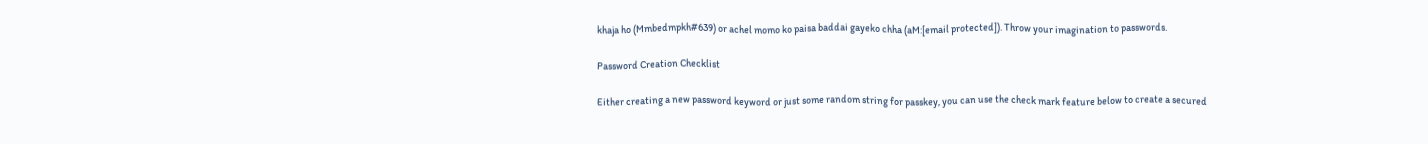khaja ho (Mmbedmpkh#639) or achel momo ko paisa baddai gayeko chha (aM:[email protected]). Throw your imagination to passwords.

Password Creation Checklist

Either creating a new password keyword or just some random string for passkey, you can use the check mark feature below to create a secured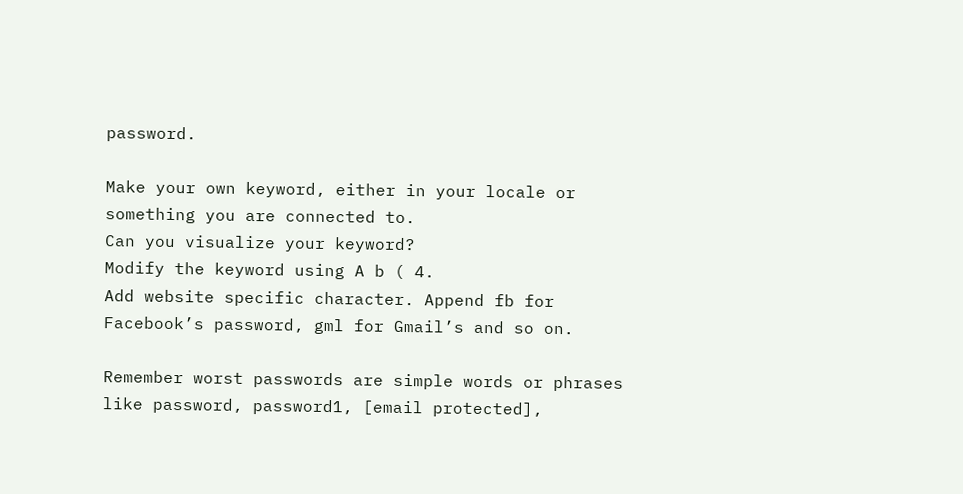password.

Make your own keyword, either in your locale or something you are connected to.
Can you visualize your keyword?
Modify the keyword using A b ( 4.
Add website specific character. Append fb for Facebook’s password, gml for Gmail’s and so on.

Remember worst passwords are simple words or phrases like password, password1, [email protected],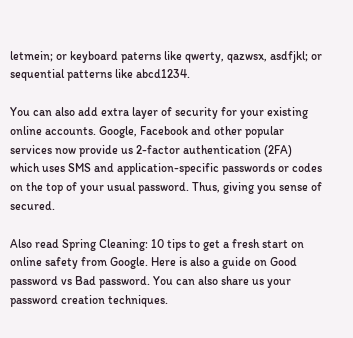letmein; or keyboard paterns like qwerty, qazwsx, asdfjkl; or sequential patterns like abcd1234.

You can also add extra layer of security for your existing online accounts. Google, Facebook and other popular services now provide us 2-factor authentication (2FA) which uses SMS and application-specific passwords or codes on the top of your usual password. Thus, giving you sense of secured.

Also read Spring Cleaning: 10 tips to get a fresh start on online safety from Google. Here is also a guide on Good password vs Bad password. You can also share us your password creation techniques.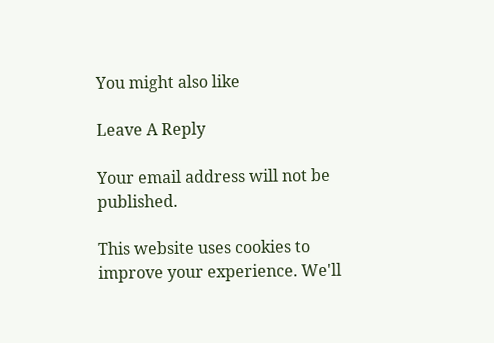You might also like

Leave A Reply

Your email address will not be published.

This website uses cookies to improve your experience. We'll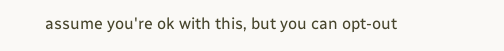assume you're ok with this, but you can opt-out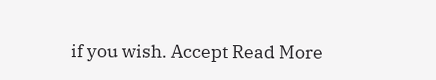if you wish. Accept Read More